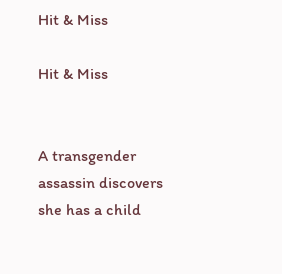Hit & Miss

Hit & Miss


A transgender assassin discovers she has a child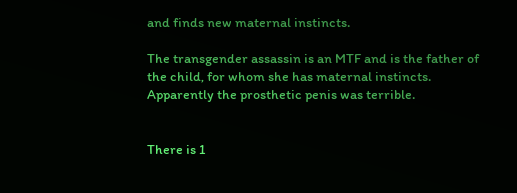and finds new maternal instincts.

The transgender assassin is an MTF and is the father of the child, for whom she has maternal instincts. Apparently the prosthetic penis was terrible.


There is 1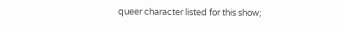queer character listed for this show;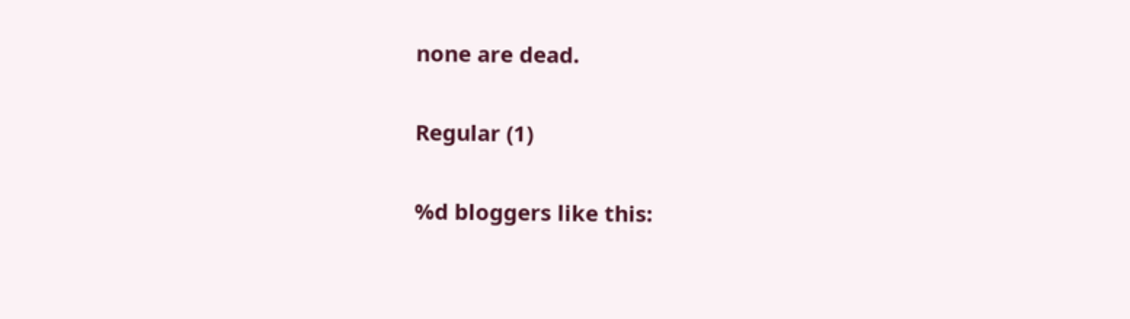none are dead.

Regular (1)

%d bloggers like this: